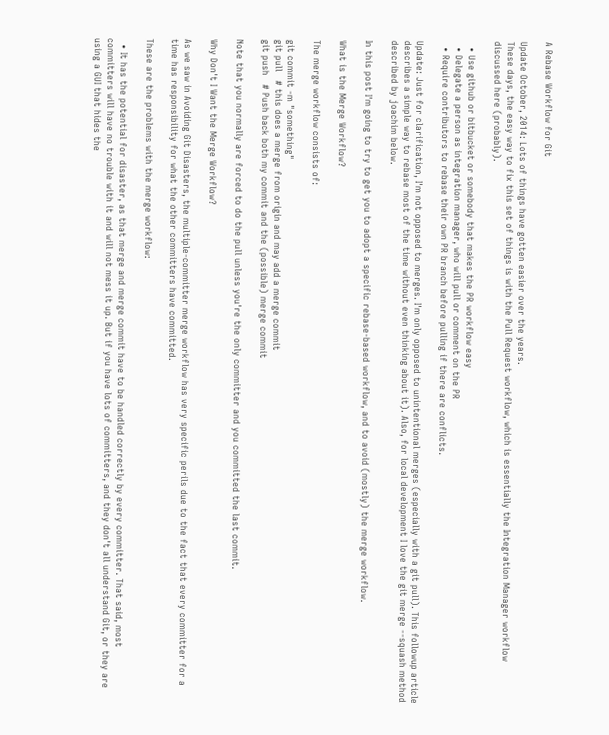A Rebase Workflow for Git

Update October, 2014: Lots of things have gotten easier over the years.
These days, the easy way to fix this set of things is with the Pull Request workflow, which is essentially the Integration Manager workflow discussed here (probably).

  • Use github or bitbucket or somebody that makes the PR workflow easy
  • Delegate a person as integration manager, who will pull or comment on the PR
  • Require contributors to rebase their own PR branch before pulling if there are conflicts.

Update: Just for clarification, I'm not opposed to merges. I'm only opposed to unintentional merges (especially with a git pull). This followup article describes a simple way to rebase most of the time without even thinking about it). Also, for local development I love the git merge --squash method described by joachim below.

In this post I'm going to try to get you to adopt a specific rebase-based workflow, and to avoid (mostly) the merge workflow.

What is the Merge Workflow?

The merge workflow consists of:

git commit -m "something"
git pull   # this does a merge from origin and may add a merge commit
git push   # Push back both my commit and the (possible) merge commit

Note that you normally are forced to do the pull unless you're the only committer and you committed the last commit.

Why Don't I Want the Merge Workflow?

As we saw in Avoiding Git Disasters, the multiple-committer merge workflow has very specific perils due to the fact that every committer for a time has responsibility for what the other committers have committed.

These are the problems with the merge workflow:

  • It has the potential for disaster, as that merge and merge commit have to be handled correctly by every committer. That said, most committers will have no trouble with it and will not mess it up. But if you have lots of committers, and they don't all understand Git, or they are using a GUI that hides the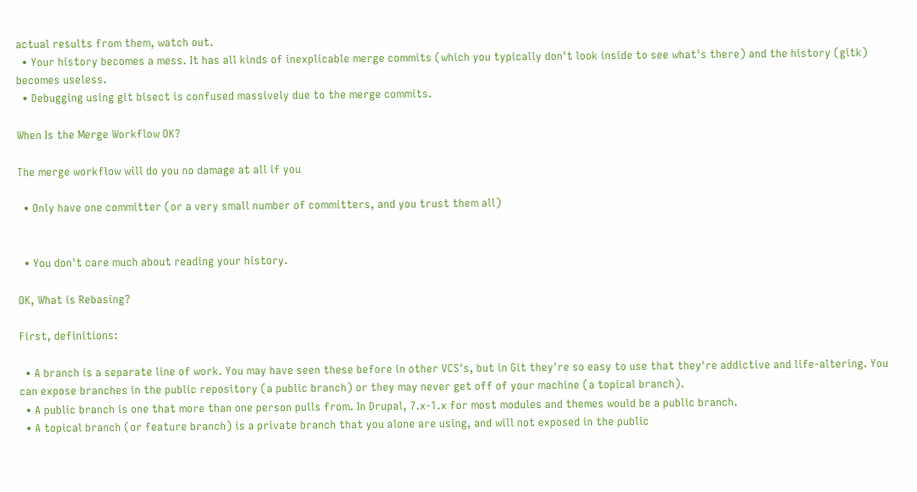actual results from them, watch out.
  • Your history becomes a mess. It has all kinds of inexplicable merge commits (which you typically don't look inside to see what's there) and the history (gitk) becomes useless.
  • Debugging using git bisect is confused massively due to the merge commits.

When Is the Merge Workflow OK?

The merge workflow will do you no damage at all if you

  • Only have one committer (or a very small number of committers, and you trust them all)


  • You don't care much about reading your history.

OK, What is Rebasing?

First, definitions:

  • A branch is a separate line of work. You may have seen these before in other VCS's, but in Git they're so easy to use that they're addictive and life-altering. You can expose branches in the public repository (a public branch) or they may never get off of your machine (a topical branch).
  • A public branch is one that more than one person pulls from. In Drupal, 7.x-1.x for most modules and themes would be a public branch.
  • A topical branch (or feature branch) is a private branch that you alone are using, and will not exposed in the public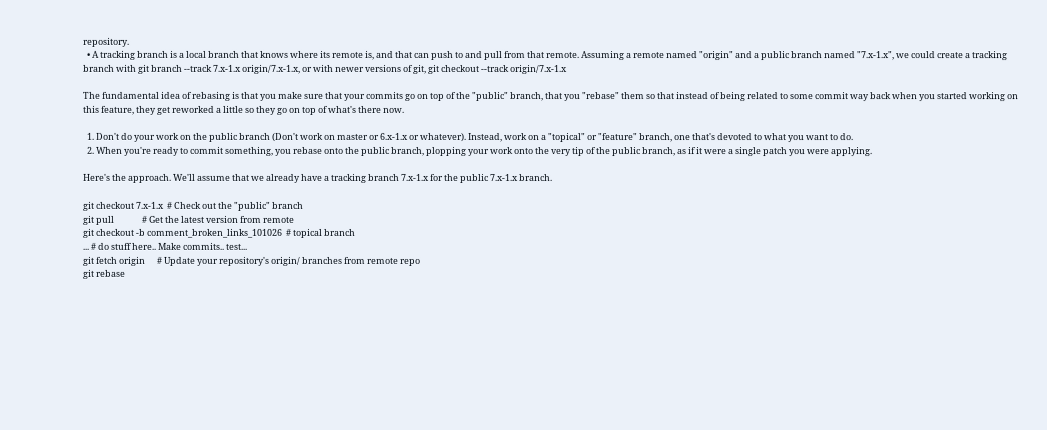repository.
  • A tracking branch is a local branch that knows where its remote is, and that can push to and pull from that remote. Assuming a remote named "origin" and a public branch named "7.x-1.x", we could create a tracking branch with git branch --track 7.x-1.x origin/7.x-1.x, or with newer versions of git, git checkout --track origin/7.x-1.x

The fundamental idea of rebasing is that you make sure that your commits go on top of the "public" branch, that you "rebase" them so that instead of being related to some commit way back when you started working on this feature, they get reworked a little so they go on top of what's there now.

  1. Don't do your work on the public branch (Don't work on master or 6.x-1.x or whatever). Instead, work on a "topical" or "feature" branch, one that's devoted to what you want to do.
  2. When you're ready to commit something, you rebase onto the public branch, plopping your work onto the very tip of the public branch, as if it were a single patch you were applying.

Here's the approach. We'll assume that we already have a tracking branch 7.x-1.x for the public 7.x-1.x branch.

git checkout 7.x-1.x  # Check out the "public" branch
git pull              # Get the latest version from remote
git checkout -b comment_broken_links_101026  # topical branch
... # do stuff here.. Make commits.. test...
git fetch origin      # Update your repository's origin/ branches from remote repo
git rebase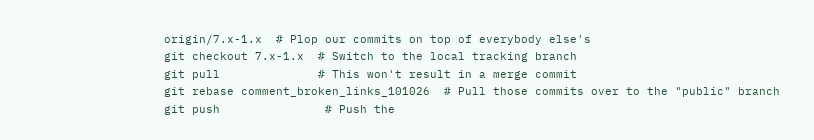origin/7.x-1.x  # Plop our commits on top of everybody else's
git checkout 7.x-1.x  # Switch to the local tracking branch
git pull              # This won't result in a merge commit
git rebase comment_broken_links_101026  # Pull those commits over to the "public" branch
git push               # Push the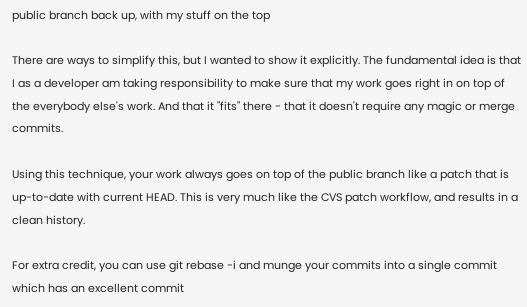public branch back up, with my stuff on the top

There are ways to simplify this, but I wanted to show it explicitly. The fundamental idea is that I as a developer am taking responsibility to make sure that my work goes right in on top of the everybody else's work. And that it "fits" there - that it doesn't require any magic or merge commits.

Using this technique, your work always goes on top of the public branch like a patch that is up-to-date with current HEAD. This is very much like the CVS patch workflow, and results in a clean history.

For extra credit, you can use git rebase -i and munge your commits into a single commit which has an excellent commit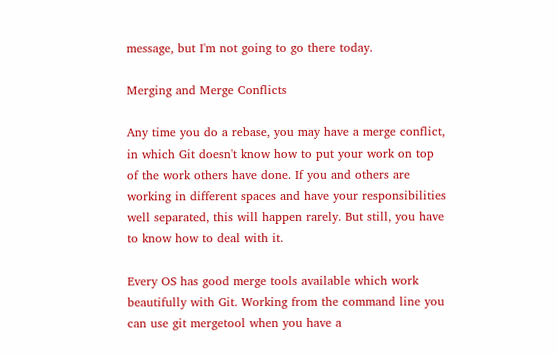message, but I'm not going to go there today.

Merging and Merge Conflicts

Any time you do a rebase, you may have a merge conflict, in which Git doesn't know how to put your work on top of the work others have done. If you and others are working in different spaces and have your responsibilities well separated, this will happen rarely. But still, you have to know how to deal with it.

Every OS has good merge tools available which work beautifully with Git. Working from the command line you can use git mergetool when you have a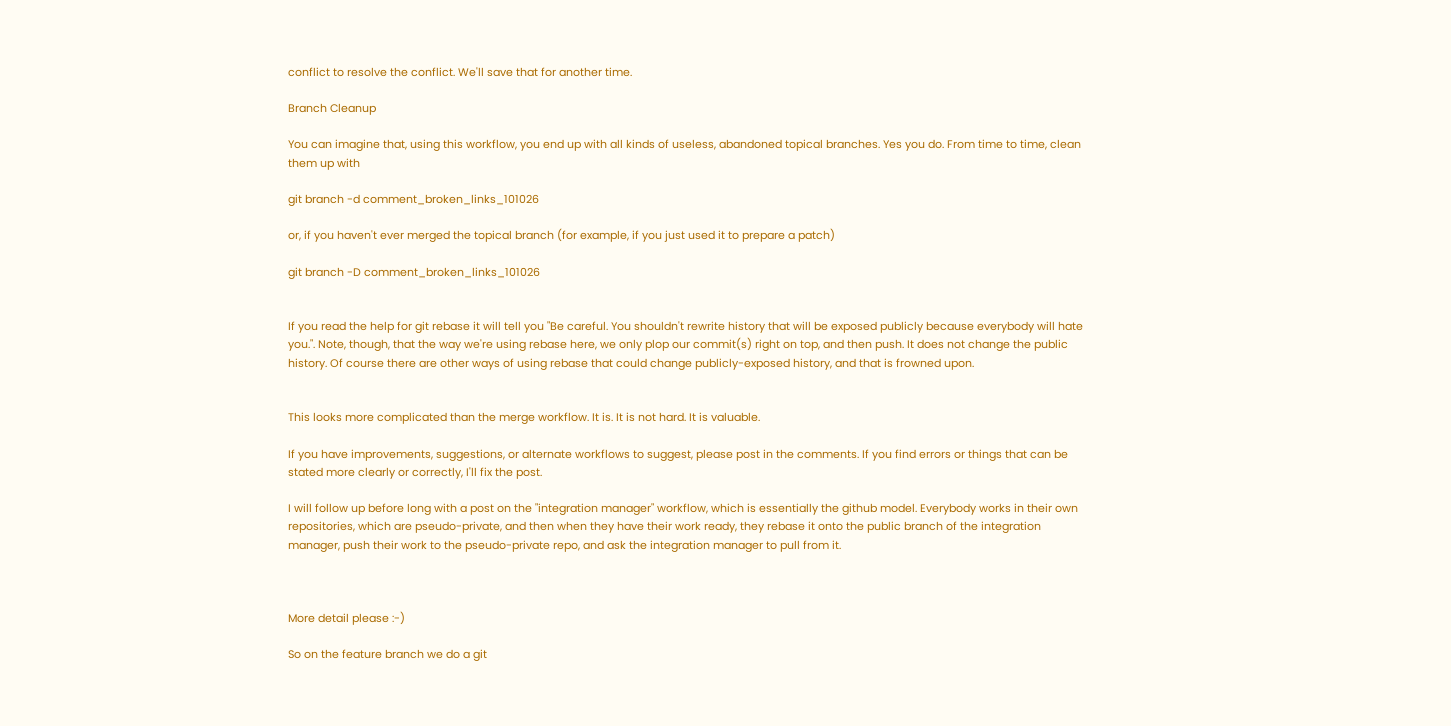conflict to resolve the conflict. We'll save that for another time.

Branch Cleanup

You can imagine that, using this workflow, you end up with all kinds of useless, abandoned topical branches. Yes you do. From time to time, clean them up with

git branch -d comment_broken_links_101026

or, if you haven't ever merged the topical branch (for example, if you just used it to prepare a patch)

git branch -D comment_broken_links_101026


If you read the help for git rebase it will tell you "Be careful. You shouldn't rewrite history that will be exposed publicly because everybody will hate you.". Note, though, that the way we're using rebase here, we only plop our commit(s) right on top, and then push. It does not change the public history. Of course there are other ways of using rebase that could change publicly-exposed history, and that is frowned upon.


This looks more complicated than the merge workflow. It is. It is not hard. It is valuable.

If you have improvements, suggestions, or alternate workflows to suggest, please post in the comments. If you find errors or things that can be stated more clearly or correctly, I'll fix the post.

I will follow up before long with a post on the "integration manager" workflow, which is essentially the github model. Everybody works in their own repositories, which are pseudo-private, and then when they have their work ready, they rebase it onto the public branch of the integration manager, push their work to the pseudo-private repo, and ask the integration manager to pull from it.



More detail please :-)

So on the feature branch we do a git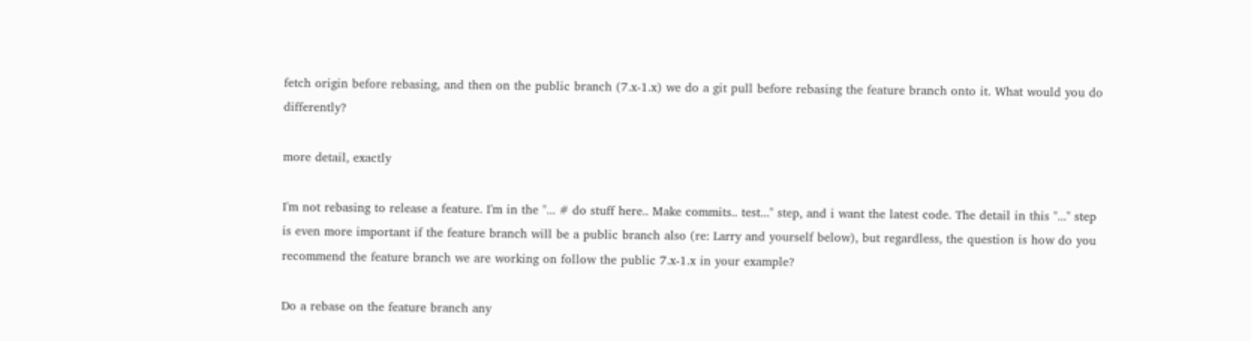fetch origin before rebasing, and then on the public branch (7.x-1.x) we do a git pull before rebasing the feature branch onto it. What would you do differently?

more detail, exactly

I'm not rebasing to release a feature. I'm in the "... # do stuff here.. Make commits.. test..." step, and i want the latest code. The detail in this "..." step is even more important if the feature branch will be a public branch also (re: Larry and yourself below), but regardless, the question is how do you recommend the feature branch we are working on follow the public 7.x-1.x in your example?

Do a rebase on the feature branch any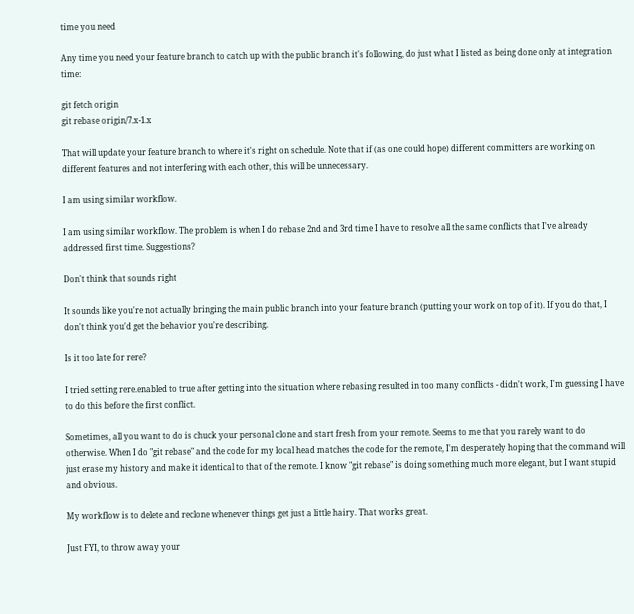time you need

Any time you need your feature branch to catch up with the public branch it's following, do just what I listed as being done only at integration time:

git fetch origin
git rebase origin/7.x-1.x

That will update your feature branch to where it's right on schedule. Note that if (as one could hope) different committers are working on different features and not interfering with each other, this will be unnecessary.

I am using similar workflow.

I am using similar workflow. The problem is when I do rebase 2nd and 3rd time I have to resolve all the same conflicts that I've already addressed first time. Suggestions?

Don't think that sounds right

It sounds like you're not actually bringing the main public branch into your feature branch (putting your work on top of it). If you do that, I don't think you'd get the behavior you're describing.

Is it too late for rere?

I tried setting rere.enabled to true after getting into the situation where rebasing resulted in too many conflicts - didn't work, I'm guessing I have to do this before the first conflict.

Sometimes, all you want to do is chuck your personal clone and start fresh from your remote. Seems to me that you rarely want to do otherwise. When I do "git rebase" and the code for my local head matches the code for the remote, I'm desperately hoping that the command will just erase my history and make it identical to that of the remote. I know "git rebase" is doing something much more elegant, but I want stupid and obvious.

My workflow is to delete and reclone whenever things get just a little hairy. That works great.

Just FYI, to throw away your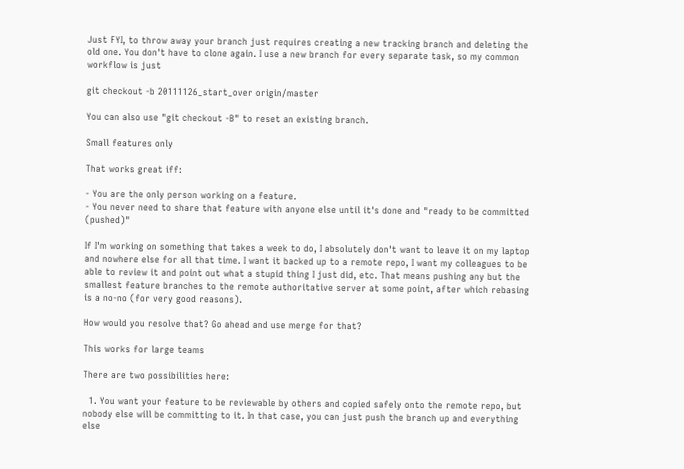Just FYI, to throw away your branch just requires creating a new tracking branch and deleting the old one. You don't have to clone again. I use a new branch for every separate task, so my common workflow is just

git checkout -b 20111126_start_over origin/master

You can also use "git checkout -B" to reset an existing branch.

Small features only

That works great iff:

- You are the only person working on a feature.
- You never need to share that feature with anyone else until it's done and "ready to be committed (pushed)"

If I'm working on something that takes a week to do, I absolutely don't want to leave it on my laptop and nowhere else for all that time. I want it backed up to a remote repo, I want my colleagues to be able to review it and point out what a stupid thing I just did, etc. That means pushing any but the smallest feature branches to the remote authoritative server at some point, after which rebasing is a no-no (for very good reasons).

How would you resolve that? Go ahead and use merge for that?

This works for large teams

There are two possibilities here:

  1. You want your feature to be reviewable by others and copied safely onto the remote repo, but nobody else will be committing to it. In that case, you can just push the branch up and everything else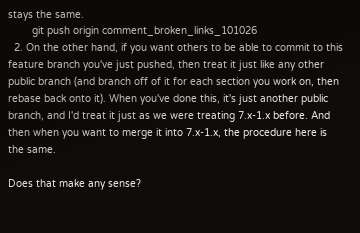stays the same.
        git push origin comment_broken_links_101026
  2. On the other hand, if you want others to be able to commit to this feature branch you've just pushed, then treat it just like any other public branch (and branch off of it for each section you work on, then rebase back onto it). When you've done this, it's just another public branch, and I'd treat it just as we were treating 7.x-1.x before. And then when you want to merge it into 7.x-1.x, the procedure here is the same.

Does that make any sense?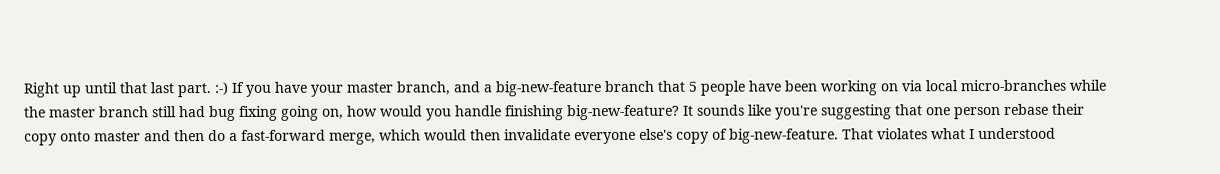Right up until that last part. :-) If you have your master branch, and a big-new-feature branch that 5 people have been working on via local micro-branches while the master branch still had bug fixing going on, how would you handle finishing big-new-feature? It sounds like you're suggesting that one person rebase their copy onto master and then do a fast-forward merge, which would then invalidate everyone else's copy of big-new-feature. That violates what I understood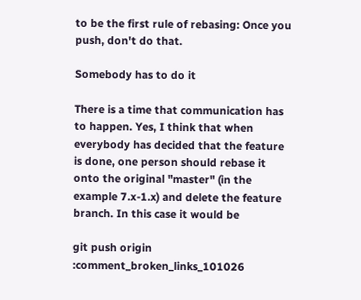to be the first rule of rebasing: Once you push, don't do that.

Somebody has to do it

There is a time that communication has to happen. Yes, I think that when everybody has decided that the feature is done, one person should rebase it onto the original "master" (in the example 7.x-1.x) and delete the feature branch. In this case it would be

git push origin :comment_broken_links_101026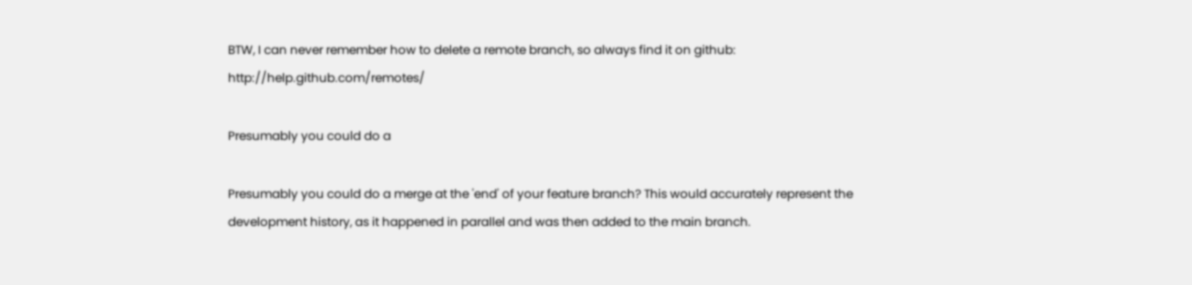BTW, I can never remember how to delete a remote branch, so always find it on github: http://help.github.com/remotes/

Presumably you could do a

Presumably you could do a merge at the 'end' of your feature branch? This would accurately represent the development history, as it happened in parallel and was then added to the main branch.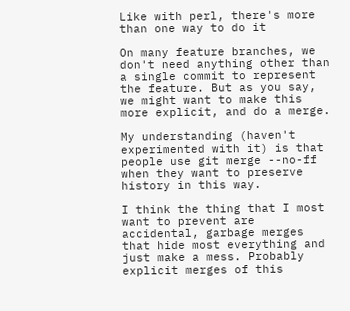Like with perl, there's more than one way to do it

On many feature branches, we don't need anything other than a single commit to represent the feature. But as you say, we might want to make this more explicit, and do a merge.

My understanding (haven't experimented with it) is that people use git merge --no-ff when they want to preserve history in this way.

I think the thing that I most want to prevent are accidental, garbage merges that hide most everything and just make a mess. Probably explicit merges of this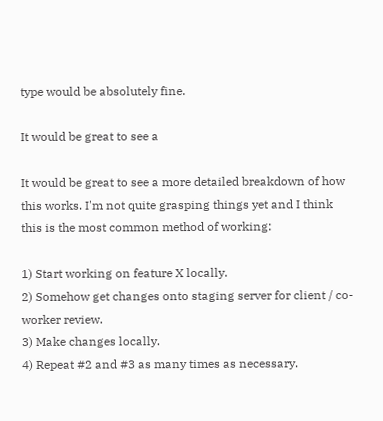type would be absolutely fine.

It would be great to see a

It would be great to see a more detailed breakdown of how this works. I'm not quite grasping things yet and I think this is the most common method of working:

1) Start working on feature X locally.
2) Somehow get changes onto staging server for client / co-worker review.
3) Make changes locally.
4) Repeat #2 and #3 as many times as necessary.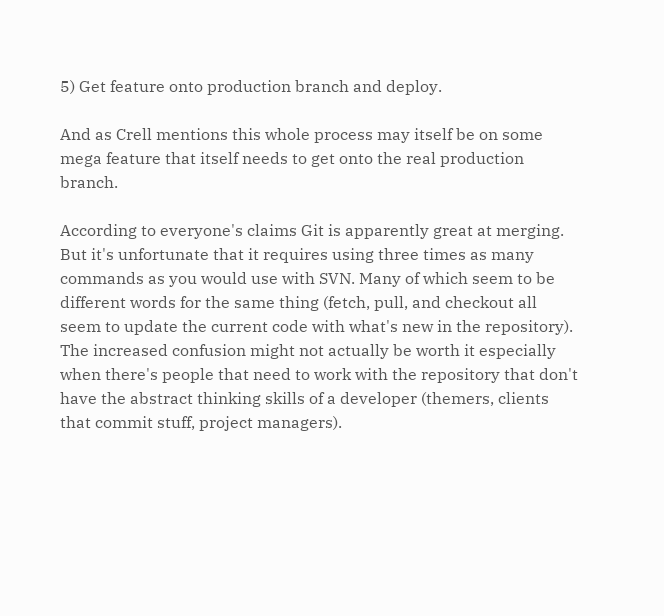5) Get feature onto production branch and deploy.

And as Crell mentions this whole process may itself be on some mega feature that itself needs to get onto the real production branch.

According to everyone's claims Git is apparently great at merging. But it's unfortunate that it requires using three times as many commands as you would use with SVN. Many of which seem to be different words for the same thing (fetch, pull, and checkout all seem to update the current code with what's new in the repository). The increased confusion might not actually be worth it especially when there's people that need to work with the repository that don't have the abstract thinking skills of a developer (themers, clients that commit stuff, project managers).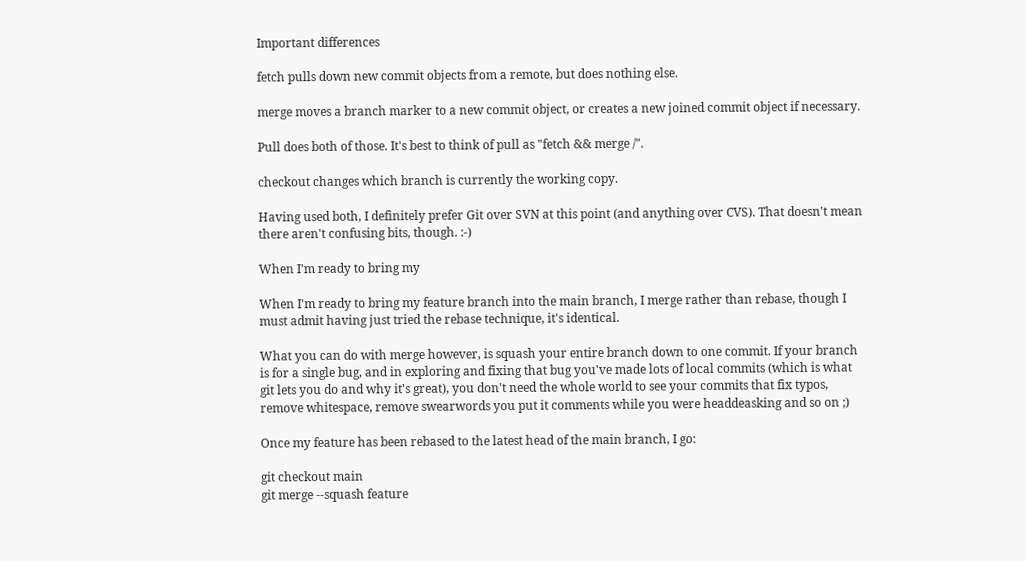Important differences

fetch pulls down new commit objects from a remote, but does nothing else.

merge moves a branch marker to a new commit object, or creates a new joined commit object if necessary.

Pull does both of those. It's best to think of pull as "fetch && merge /".

checkout changes which branch is currently the working copy.

Having used both, I definitely prefer Git over SVN at this point (and anything over CVS). That doesn't mean there aren't confusing bits, though. :-)

When I'm ready to bring my

When I'm ready to bring my feature branch into the main branch, I merge rather than rebase, though I must admit having just tried the rebase technique, it's identical.

What you can do with merge however, is squash your entire branch down to one commit. If your branch is for a single bug, and in exploring and fixing that bug you've made lots of local commits (which is what git lets you do and why it's great), you don't need the whole world to see your commits that fix typos, remove whitespace, remove swearwords you put it comments while you were headdeasking and so on ;)

Once my feature has been rebased to the latest head of the main branch, I go:

git checkout main
git merge --squash feature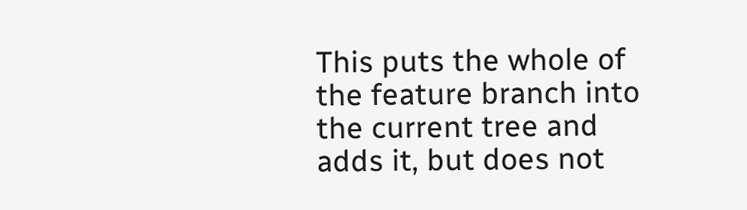This puts the whole of the feature branch into the current tree and adds it, but does not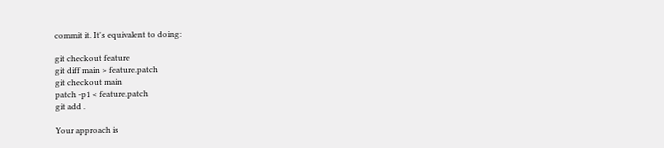commit it. It's equivalent to doing:

git checkout feature
git diff main > feature.patch
git checkout main
patch -p1 < feature.patch
git add .

Your approach is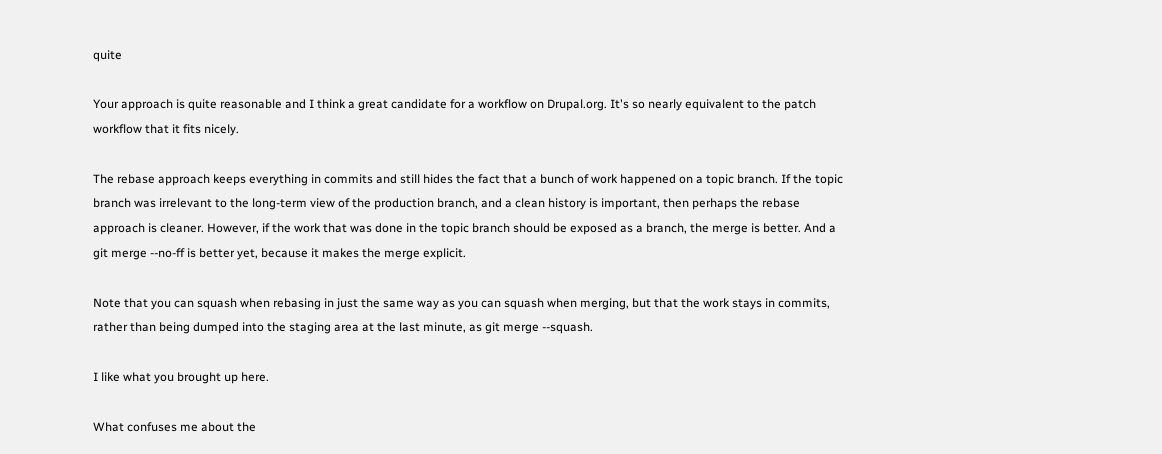quite

Your approach is quite reasonable and I think a great candidate for a workflow on Drupal.org. It's so nearly equivalent to the patch workflow that it fits nicely.

The rebase approach keeps everything in commits and still hides the fact that a bunch of work happened on a topic branch. If the topic branch was irrelevant to the long-term view of the production branch, and a clean history is important, then perhaps the rebase approach is cleaner. However, if the work that was done in the topic branch should be exposed as a branch, the merge is better. And a git merge --no-ff is better yet, because it makes the merge explicit.

Note that you can squash when rebasing in just the same way as you can squash when merging, but that the work stays in commits, rather than being dumped into the staging area at the last minute, as git merge --squash.

I like what you brought up here.

What confuses me about the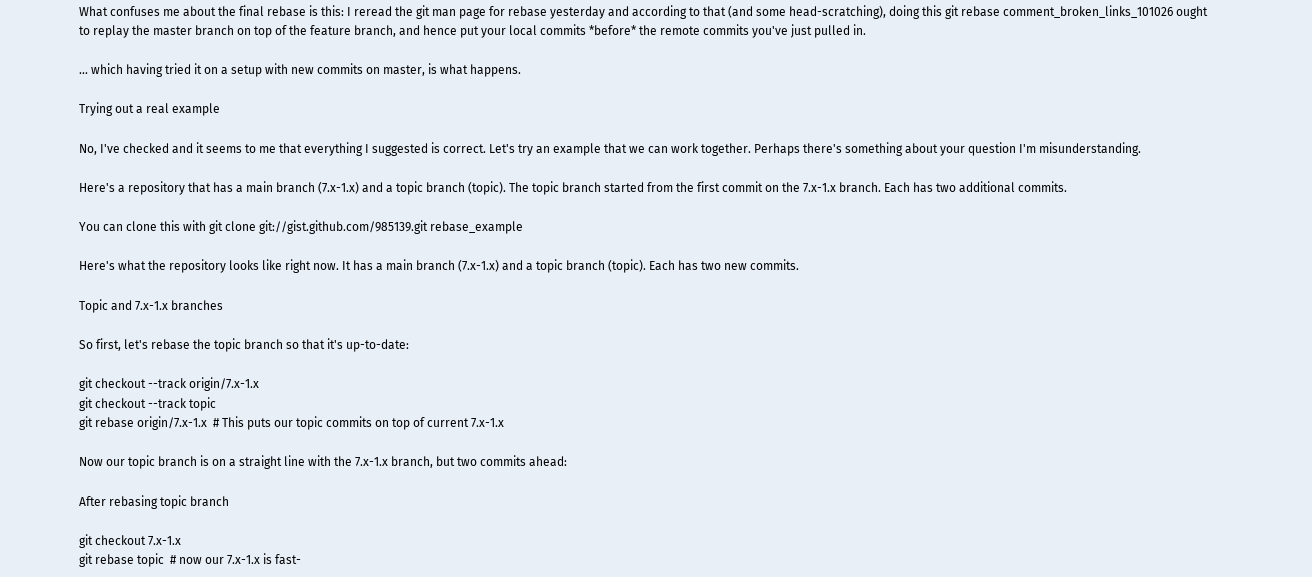What confuses me about the final rebase is this: I reread the git man page for rebase yesterday and according to that (and some head-scratching), doing this git rebase comment_broken_links_101026 ought to replay the master branch on top of the feature branch, and hence put your local commits *before* the remote commits you've just pulled in.

... which having tried it on a setup with new commits on master, is what happens.

Trying out a real example

No, I've checked and it seems to me that everything I suggested is correct. Let's try an example that we can work together. Perhaps there's something about your question I'm misunderstanding.

Here's a repository that has a main branch (7.x-1.x) and a topic branch (topic). The topic branch started from the first commit on the 7.x-1.x branch. Each has two additional commits.

You can clone this with git clone git://gist.github.com/985139.git rebase_example

Here's what the repository looks like right now. It has a main branch (7.x-1.x) and a topic branch (topic). Each has two new commits.

Topic and 7.x-1.x branches

So first, let's rebase the topic branch so that it's up-to-date:

git checkout --track origin/7.x-1.x
git checkout --track topic
git rebase origin/7.x-1.x  # This puts our topic commits on top of current 7.x-1.x

Now our topic branch is on a straight line with the 7.x-1.x branch, but two commits ahead:

After rebasing topic branch

git checkout 7.x-1.x
git rebase topic  # now our 7.x-1.x is fast-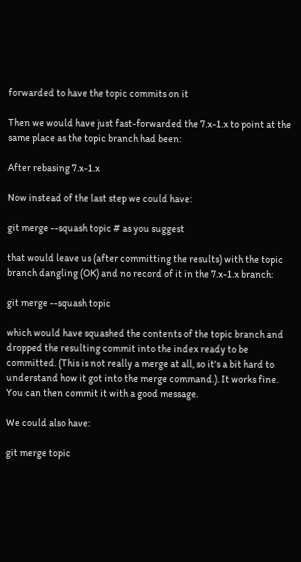forwarded to have the topic commits on it

Then we would have just fast-forwarded the 7.x-1.x to point at the same place as the topic branch had been:

After rebasing 7.x-1.x

Now instead of the last step we could have:

git merge --squash topic # as you suggest

that would leave us (after committing the results) with the topic branch dangling (OK) and no record of it in the 7.x-1.x branch:

git merge --squash topic

which would have squashed the contents of the topic branch and dropped the resulting commit into the index ready to be committed. (This is not really a merge at all, so it's a bit hard to understand how it got into the merge command.). It works fine. You can then commit it with a good message.

We could also have:

git merge topic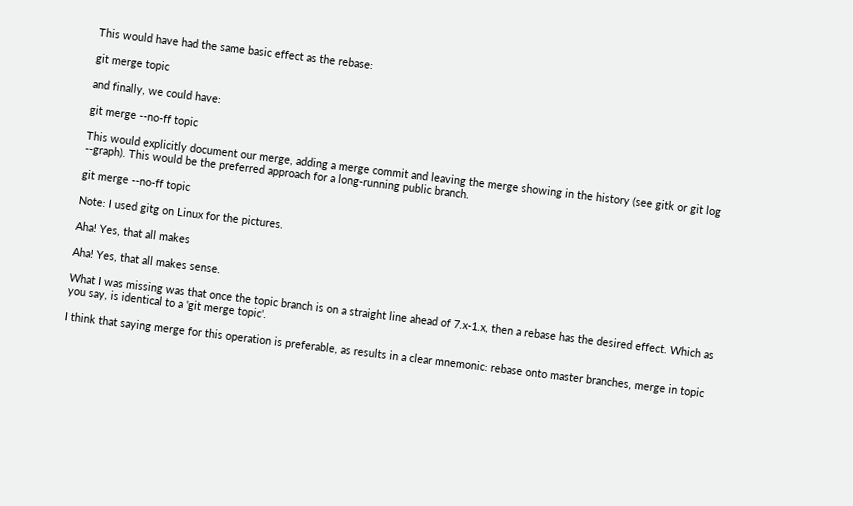This would have had the same basic effect as the rebase:

git merge topic

and finally, we could have:

git merge --no-ff topic

This would explicitly document our merge, adding a merge commit and leaving the merge showing in the history (see gitk or git log --graph). This would be the preferred approach for a long-running public branch.

git merge --no-ff topic

Note: I used gitg on Linux for the pictures.

Aha! Yes, that all makes

Aha! Yes, that all makes sense.

What I was missing was that once the topic branch is on a straight line ahead of 7.x-1.x, then a rebase has the desired effect. Which as you say, is identical to a 'git merge topic'.

I think that saying merge for this operation is preferable, as results in a clear mnemonic: rebase onto master branches, merge in topic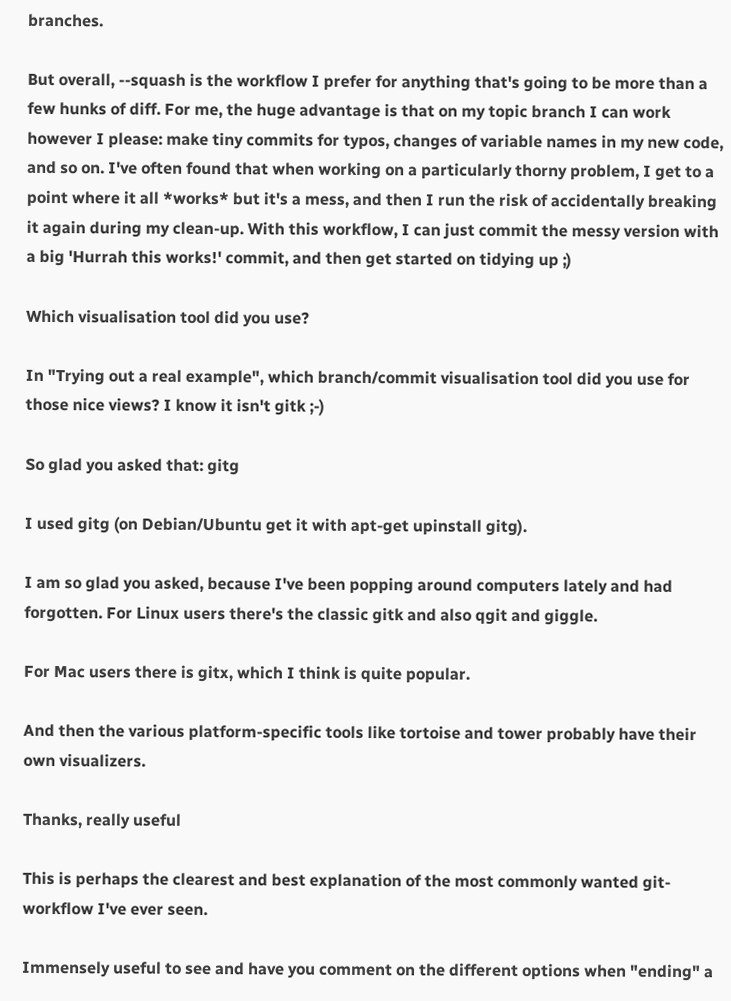branches.

But overall, --squash is the workflow I prefer for anything that's going to be more than a few hunks of diff. For me, the huge advantage is that on my topic branch I can work however I please: make tiny commits for typos, changes of variable names in my new code, and so on. I've often found that when working on a particularly thorny problem, I get to a point where it all *works* but it's a mess, and then I run the risk of accidentally breaking it again during my clean-up. With this workflow, I can just commit the messy version with a big 'Hurrah this works!' commit, and then get started on tidying up ;)

Which visualisation tool did you use?

In "Trying out a real example", which branch/commit visualisation tool did you use for those nice views? I know it isn't gitk ;-)

So glad you asked that: gitg

I used gitg (on Debian/Ubuntu get it with apt-get upinstall gitg).

I am so glad you asked, because I've been popping around computers lately and had forgotten. For Linux users there's the classic gitk and also qgit and giggle.

For Mac users there is gitx, which I think is quite popular.

And then the various platform-specific tools like tortoise and tower probably have their own visualizers.

Thanks, really useful

This is perhaps the clearest and best explanation of the most commonly wanted git-workflow I've ever seen.

Immensely useful to see and have you comment on the different options when "ending" a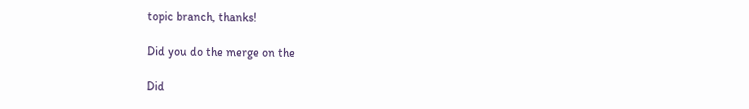topic branch, thanks!

Did you do the merge on the

Did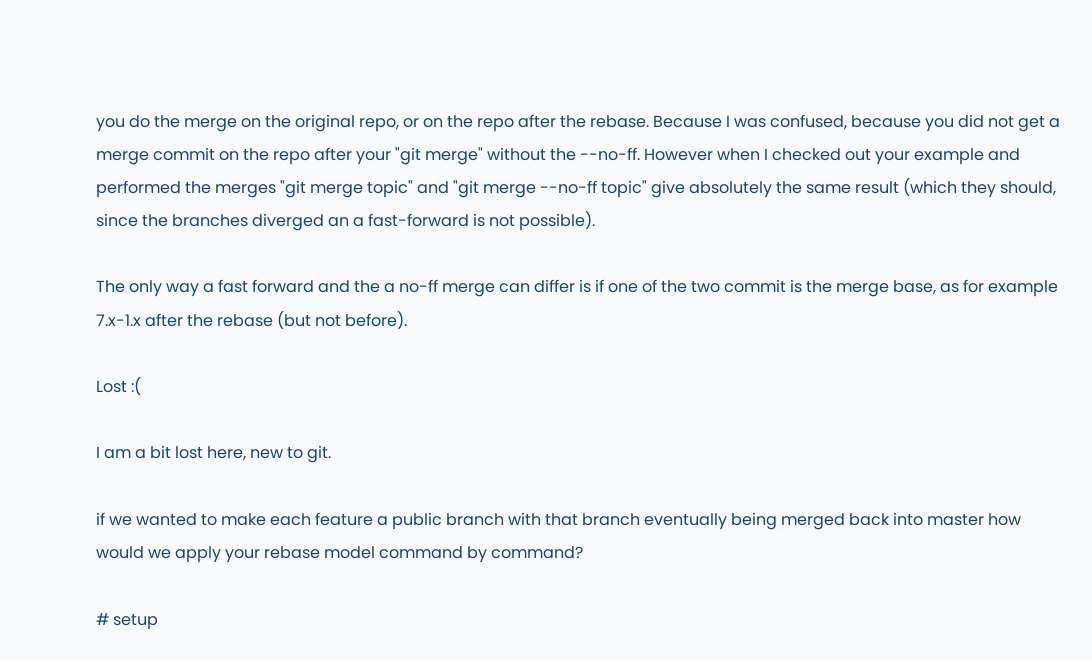you do the merge on the original repo, or on the repo after the rebase. Because I was confused, because you did not get a merge commit on the repo after your "git merge" without the --no-ff. However when I checked out your example and performed the merges "git merge topic" and "git merge --no-ff topic" give absolutely the same result (which they should, since the branches diverged an a fast-forward is not possible).

The only way a fast forward and the a no-ff merge can differ is if one of the two commit is the merge base, as for example 7.x-1.x after the rebase (but not before).

Lost :(

I am a bit lost here, new to git.

if we wanted to make each feature a public branch with that branch eventually being merged back into master how would we apply your rebase model command by command?

# setup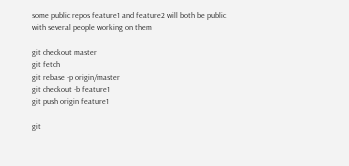some public repos feature1 and feature2 will both be public with several people working on them

git checkout master
git fetch
git rebase -p origin/master
git checkout -b feature1
git push origin feature1

git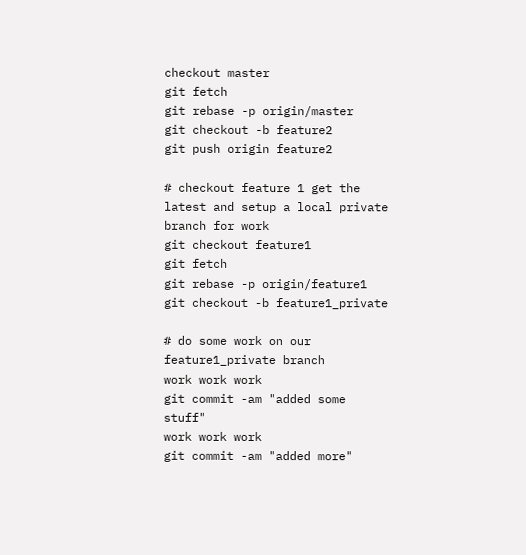checkout master
git fetch
git rebase -p origin/master
git checkout -b feature2
git push origin feature2

# checkout feature 1 get the latest and setup a local private branch for work
git checkout feature1
git fetch
git rebase -p origin/feature1
git checkout -b feature1_private

# do some work on our feature1_private branch
work work work
git commit -am "added some stuff"
work work work
git commit -am "added more"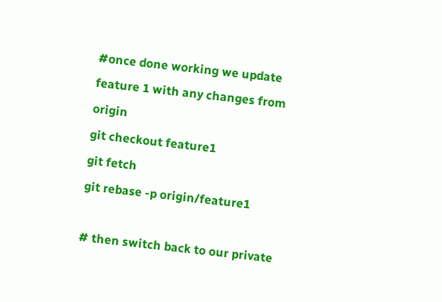#once done working we update feature 1 with any changes from origin
git checkout feature1
git fetch
git rebase -p origin/feature1

# then switch back to our private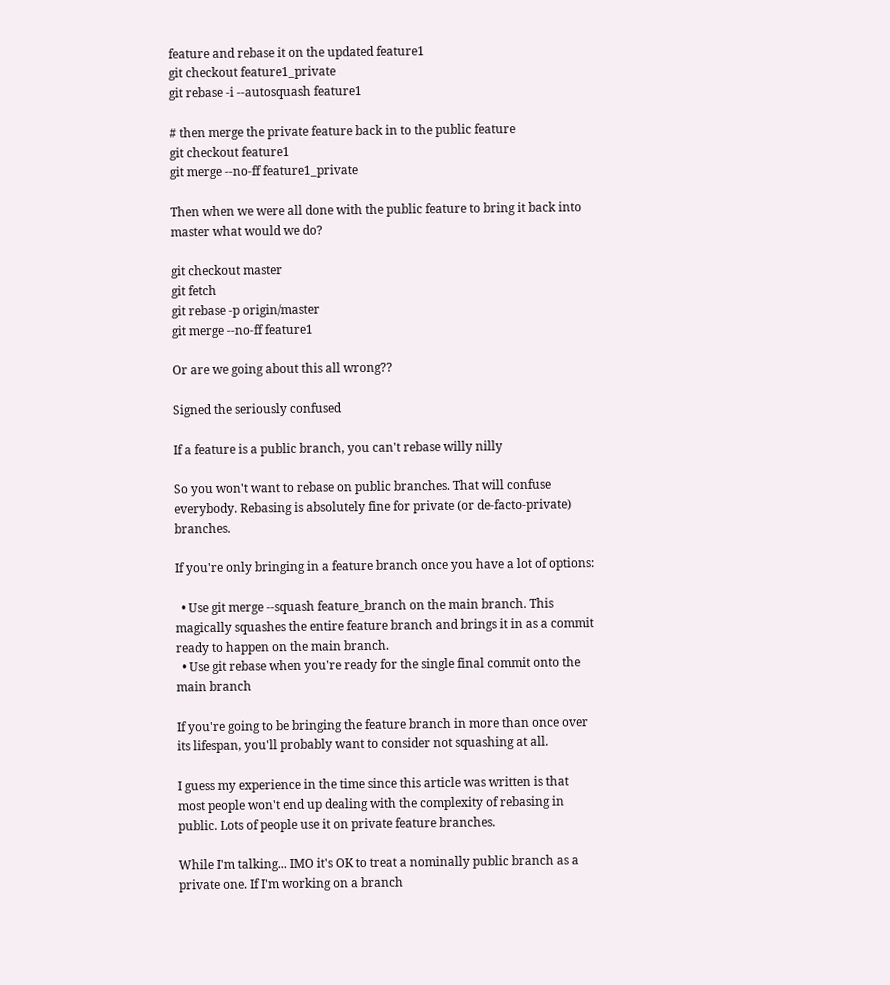feature and rebase it on the updated feature1
git checkout feature1_private
git rebase -i --autosquash feature1

# then merge the private feature back in to the public feature
git checkout feature1
git merge --no-ff feature1_private

Then when we were all done with the public feature to bring it back into master what would we do?

git checkout master
git fetch
git rebase -p origin/master
git merge --no-ff feature1

Or are we going about this all wrong??

Signed the seriously confused

If a feature is a public branch, you can't rebase willy nilly

So you won't want to rebase on public branches. That will confuse everybody. Rebasing is absolutely fine for private (or de-facto-private) branches.

If you're only bringing in a feature branch once you have a lot of options:

  • Use git merge --squash feature_branch on the main branch. This magically squashes the entire feature branch and brings it in as a commit ready to happen on the main branch.
  • Use git rebase when you're ready for the single final commit onto the main branch

If you're going to be bringing the feature branch in more than once over its lifespan, you'll probably want to consider not squashing at all.

I guess my experience in the time since this article was written is that most people won't end up dealing with the complexity of rebasing in public. Lots of people use it on private feature branches.

While I'm talking... IMO it's OK to treat a nominally public branch as a private one. If I'm working on a branch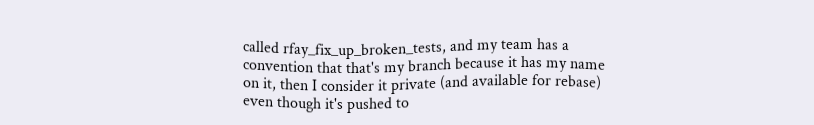called rfay_fix_up_broken_tests, and my team has a convention that that's my branch because it has my name on it, then I consider it private (and available for rebase) even though it's pushed to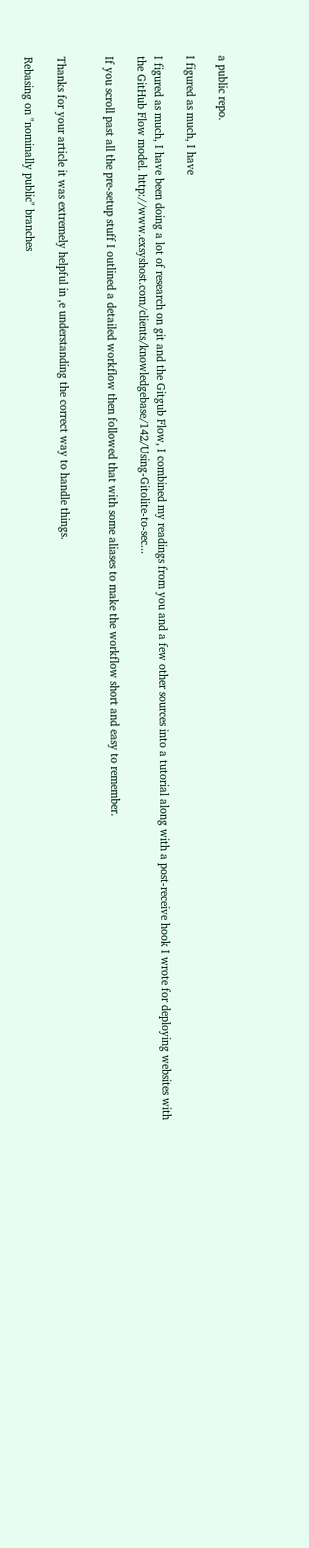a public repo.

I figured as much, I have

I figured as much, I have been doing a lot of research on git and the Gitgub Flow, I combined my readings from you and a few other sources into a tutorial along with a post-receive hook I wrote for deploying websites with the GitHub Flow model. http://www.exsyshost.com/clients/knowledgebase/142/Using-Gitolite-to-sec...

If you scroll past all the pre-setup stuff I outlined a detailed workflow then followed that with some aliases to make the workflow short and easy to remember.


Thanks for your article it was extremely helpful in ,e understanding the correct way to handle things.

Rebasing on "nominally public" branches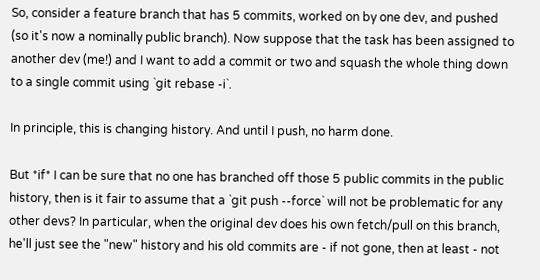So, consider a feature branch that has 5 commits, worked on by one dev, and pushed (so it's now a nominally public branch). Now suppose that the task has been assigned to another dev (me!) and I want to add a commit or two and squash the whole thing down to a single commit using `git rebase -i`.

In principle, this is changing history. And until I push, no harm done.

But *if* I can be sure that no one has branched off those 5 public commits in the public history, then is it fair to assume that a `git push --force` will not be problematic for any other devs? In particular, when the original dev does his own fetch/pull on this branch, he'll just see the "new" history and his old commits are - if not gone, then at least - not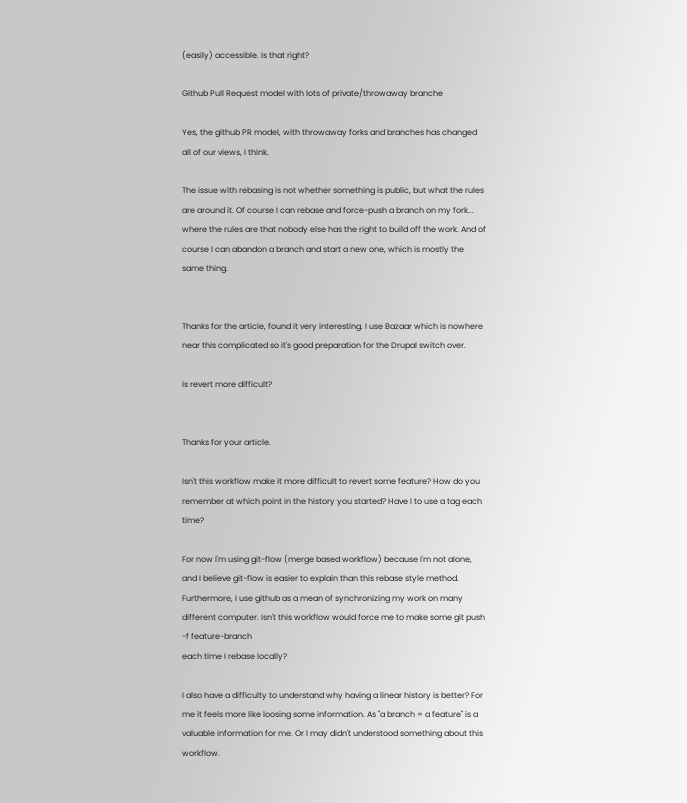(easily) accessible. Is that right?

Github Pull Request model with lots of private/throwaway branche

Yes, the github PR model, with throwaway forks and branches has changed all of our views, I think.

The issue with rebasing is not whether something is public, but what the rules are around it. Of course I can rebase and force-push a branch on my fork... where the rules are that nobody else has the right to build off the work. And of course I can abandon a branch and start a new one, which is mostly the same thing.


Thanks for the article, found it very interesting. I use Bazaar which is nowhere near this complicated so it's good preparation for the Drupal switch over.

Is revert more difficult?


Thanks for your article.

Isn't this workflow make it more difficult to revert some feature? How do you remember at which point in the history you started? Have I to use a tag each time?

For now I'm using git-flow (merge based workflow) because I'm not alone, and I believe git-flow is easier to explain than this rebase style method. Furthermore, I use github as a mean of synchronizing my work on many different computer. Isn't this workflow would force me to make some git push -f feature-branch
each time I rebase locally?

I also have a difficulty to understand why having a linear history is better? For me it feels more like loosing some information. As "a branch = a feature" is a valuable information for me. Or I may didn't understood something about this workflow.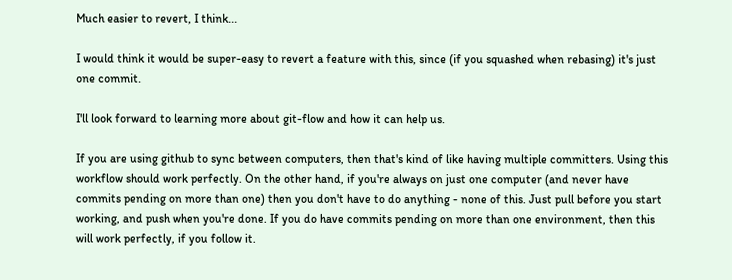Much easier to revert, I think...

I would think it would be super-easy to revert a feature with this, since (if you squashed when rebasing) it's just one commit.

I'll look forward to learning more about git-flow and how it can help us.

If you are using github to sync between computers, then that's kind of like having multiple committers. Using this workflow should work perfectly. On the other hand, if you're always on just one computer (and never have commits pending on more than one) then you don't have to do anything - none of this. Just pull before you start working, and push when you're done. If you do have commits pending on more than one environment, then this will work perfectly, if you follow it.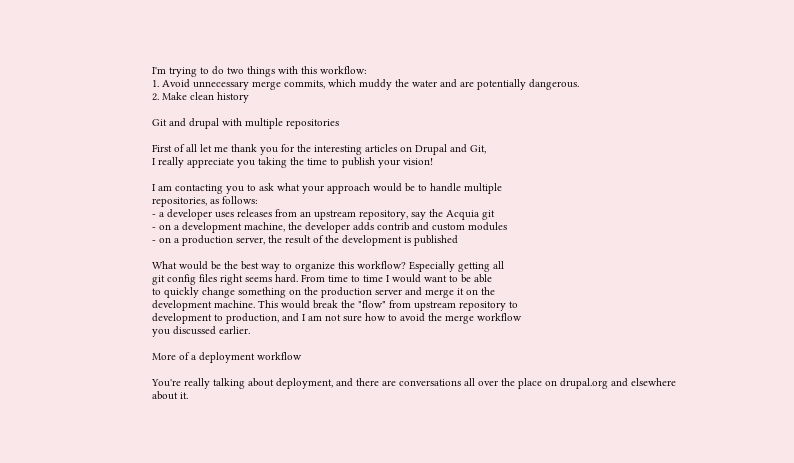I'm trying to do two things with this workflow:
1. Avoid unnecessary merge commits, which muddy the water and are potentially dangerous.
2. Make clean history

Git and drupal with multiple repositories

First of all let me thank you for the interesting articles on Drupal and Git,
I really appreciate you taking the time to publish your vision!

I am contacting you to ask what your approach would be to handle multiple
repositories, as follows:
- a developer uses releases from an upstream repository, say the Acquia git
- on a development machine, the developer adds contrib and custom modules
- on a production server, the result of the development is published

What would be the best way to organize this workflow? Especially getting all
git config files right seems hard. From time to time I would want to be able
to quickly change something on the production server and merge it on the
development machine. This would break the "flow" from upstream repository to
development to production, and I am not sure how to avoid the merge workflow
you discussed earlier.

More of a deployment workflow

You're really talking about deployment, and there are conversations all over the place on drupal.org and elsewhere about it.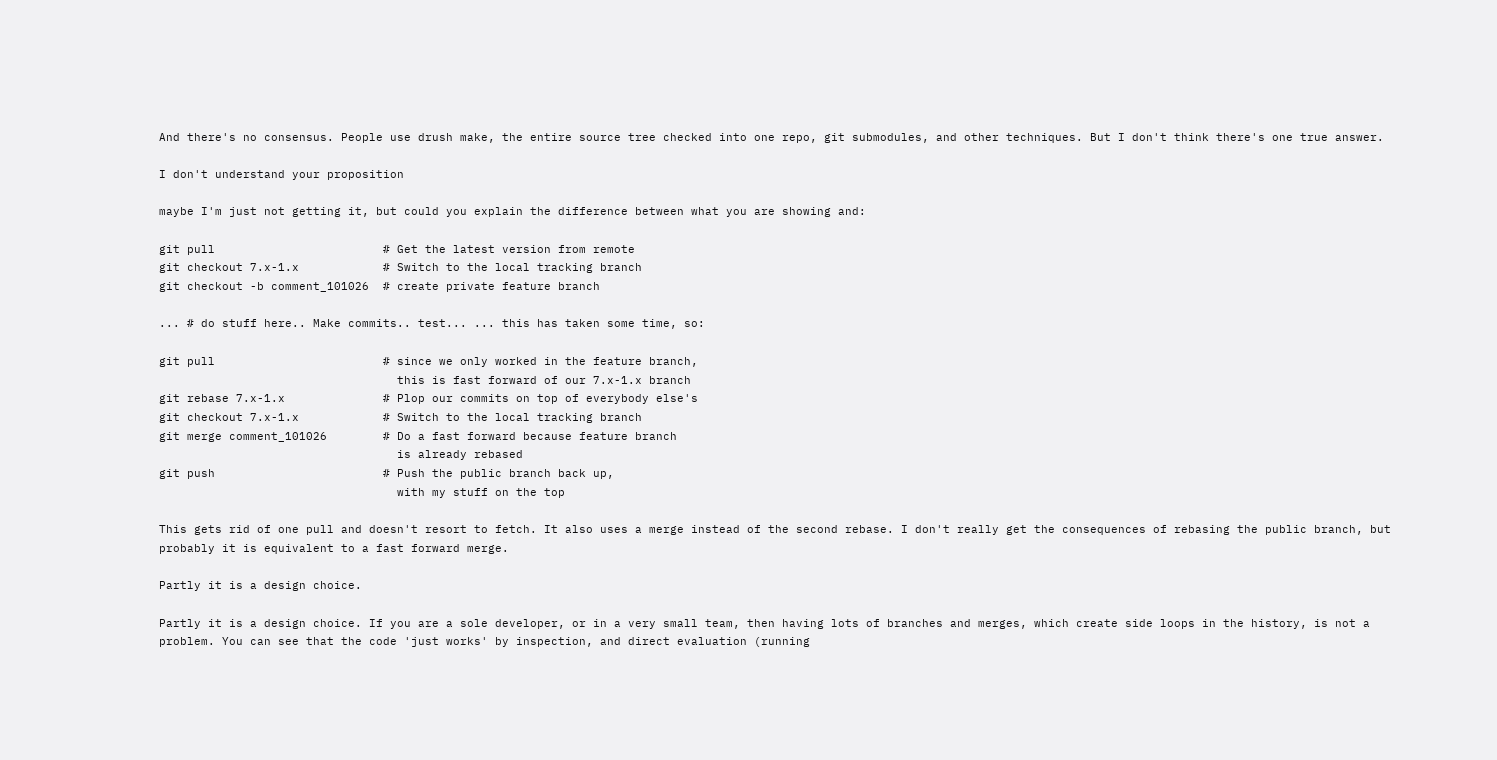And there's no consensus. People use drush make, the entire source tree checked into one repo, git submodules, and other techniques. But I don't think there's one true answer.

I don't understand your proposition

maybe I'm just not getting it, but could you explain the difference between what you are showing and:

git pull                        # Get the latest version from remote
git checkout 7.x-1.x            # Switch to the local tracking branch
git checkout -b comment_101026  # create private feature branch

... # do stuff here.. Make commits.. test... ... this has taken some time, so:

git pull                        # since we only worked in the feature branch,
                                  this is fast forward of our 7.x-1.x branch
git rebase 7.x-1.x              # Plop our commits on top of everybody else's
git checkout 7.x-1.x            # Switch to the local tracking branch
git merge comment_101026        # Do a fast forward because feature branch
                                  is already rebased
git push                        # Push the public branch back up,
                                  with my stuff on the top

This gets rid of one pull and doesn't resort to fetch. It also uses a merge instead of the second rebase. I don't really get the consequences of rebasing the public branch, but probably it is equivalent to a fast forward merge.

Partly it is a design choice.

Partly it is a design choice. If you are a sole developer, or in a very small team, then having lots of branches and merges, which create side loops in the history, is not a problem. You can see that the code 'just works' by inspection, and direct evaluation (running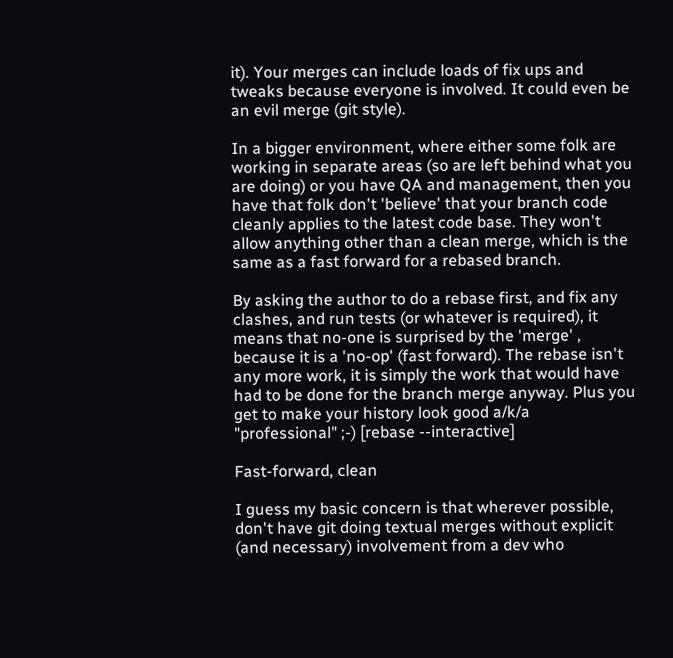it). Your merges can include loads of fix ups and tweaks because everyone is involved. It could even be an evil merge (git style).

In a bigger environment, where either some folk are working in separate areas (so are left behind what you are doing) or you have QA and management, then you have that folk don't 'believe' that your branch code cleanly applies to the latest code base. They won't allow anything other than a clean merge, which is the same as a fast forward for a rebased branch.

By asking the author to do a rebase first, and fix any clashes, and run tests (or whatever is required), it means that no-one is surprised by the 'merge' , because it is a 'no-op' (fast forward). The rebase isn't any more work, it is simply the work that would have had to be done for the branch merge anyway. Plus you get to make your history look good a/k/a "professional" ;-) [rebase --interactive]

Fast-forward, clean

I guess my basic concern is that wherever possible, don't have git doing textual merges without explicit (and necessary) involvement from a dev who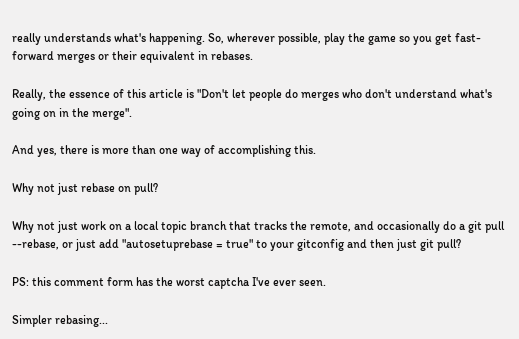really understands what's happening. So, wherever possible, play the game so you get fast-forward merges or their equivalent in rebases.

Really, the essence of this article is "Don't let people do merges who don't understand what's going on in the merge".

And yes, there is more than one way of accomplishing this.

Why not just rebase on pull?

Why not just work on a local topic branch that tracks the remote, and occasionally do a git pull --rebase, or just add "autosetuprebase = true" to your gitconfig and then just git pull?

PS: this comment form has the worst captcha I've ever seen.

Simpler rebasing...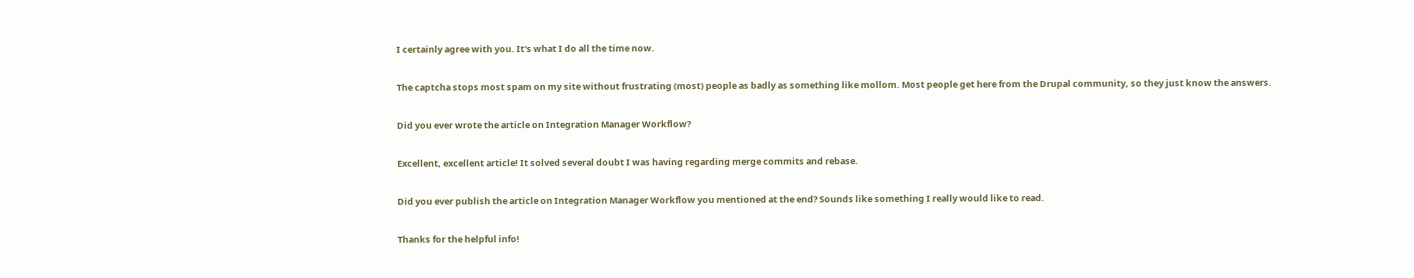I certainly agree with you. It's what I do all the time now.

The captcha stops most spam on my site without frustrating (most) people as badly as something like mollom. Most people get here from the Drupal community, so they just know the answers.

Did you ever wrote the article on Integration Manager Workflow?

Excellent, excellent article! It solved several doubt I was having regarding merge commits and rebase.

Did you ever publish the article on Integration Manager Workflow you mentioned at the end? Sounds like something I really would like to read.

Thanks for the helpful info!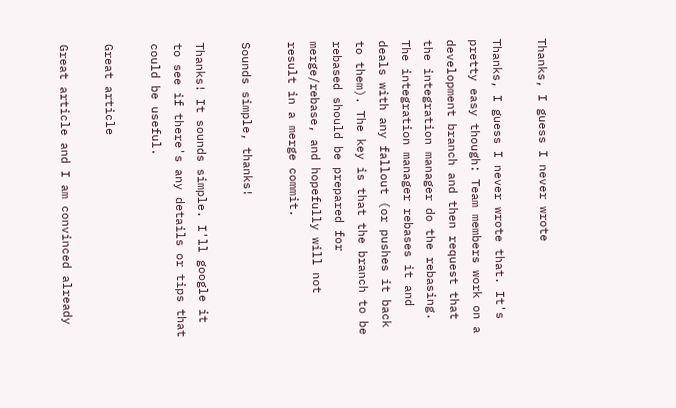Thanks, I guess I never wrote

Thanks, I guess I never wrote that. It's pretty easy though: Team members work on a development branch and then request that the integration manager do the rebasing. The integration manager rebases it and deals with any fallout (or pushes it back to them). The key is that the branch to be rebased should be prepared for merge/rebase, and hopefully will not result in a merge commit.

Sounds simple, thanks!

Thanks! It sounds simple. I'll google it to see if there's any details or tips that could be useful.

Great article

Great article and I am convinced already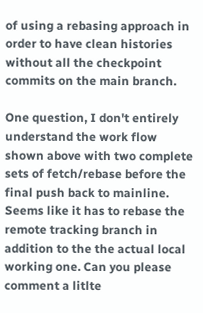of using a rebasing approach in order to have clean histories without all the checkpoint commits on the main branch.

One question, I don't entirely understand the work flow shown above with two complete sets of fetch/rebase before the final push back to mainline. Seems like it has to rebase the remote tracking branch in addition to the the actual local working one. Can you please comment a litlte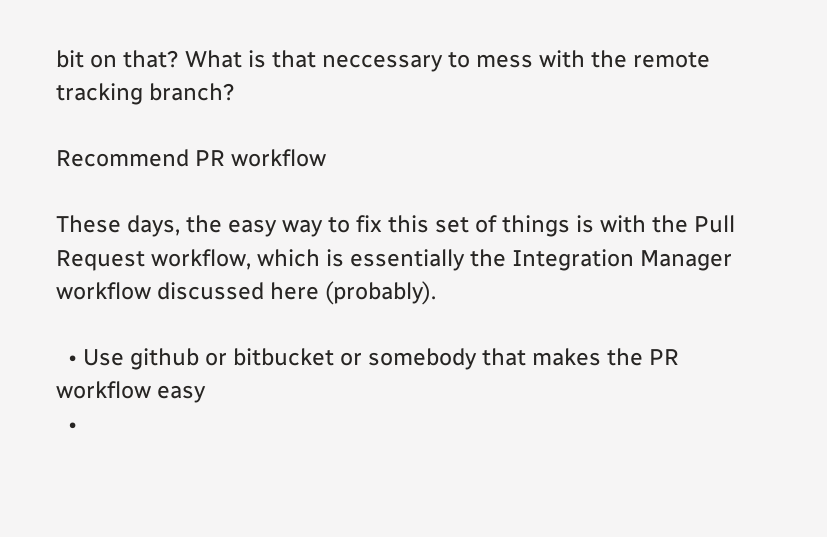bit on that? What is that neccessary to mess with the remote tracking branch?

Recommend PR workflow

These days, the easy way to fix this set of things is with the Pull Request workflow, which is essentially the Integration Manager workflow discussed here (probably).

  • Use github or bitbucket or somebody that makes the PR workflow easy
  •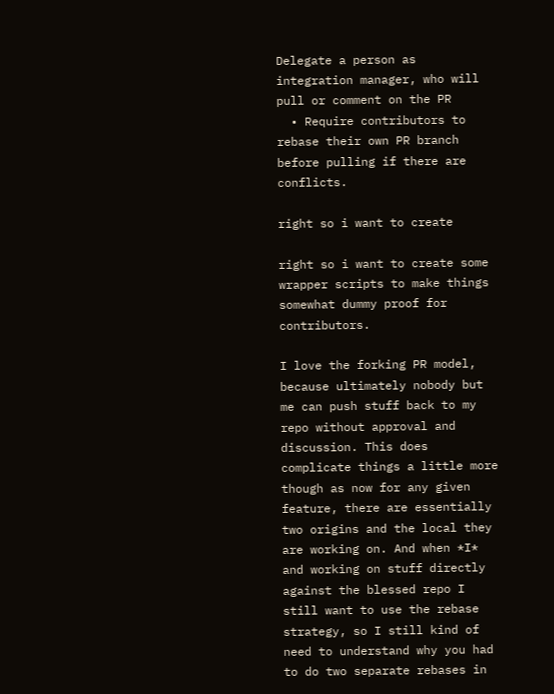Delegate a person as integration manager, who will pull or comment on the PR
  • Require contributors to rebase their own PR branch before pulling if there are conflicts.

right so i want to create

right so i want to create some wrapper scripts to make things somewhat dummy proof for contributors.

I love the forking PR model, because ultimately nobody but me can push stuff back to my repo without approval and discussion. This does complicate things a little more though as now for any given feature, there are essentially two origins and the local they are working on. And when *I* and working on stuff directly against the blessed repo I still want to use the rebase strategy, so I still kind of need to understand why you had to do two separate rebases in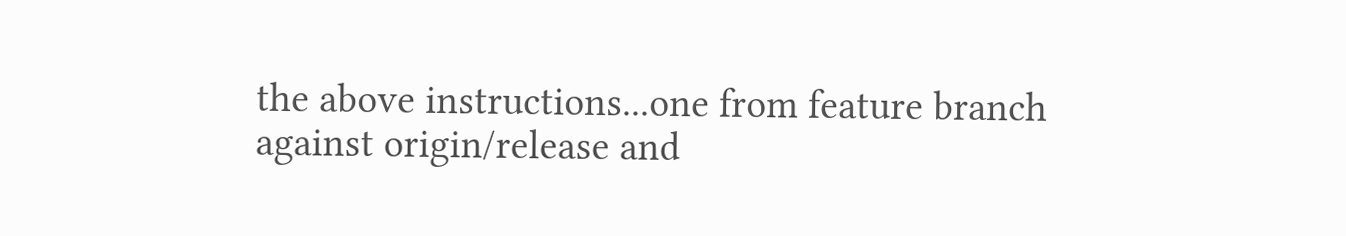the above instructions...one from feature branch against origin/release and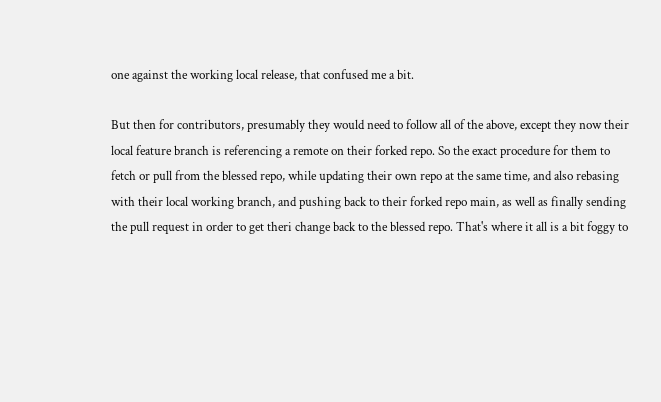one against the working local release, that confused me a bit.

But then for contributors, presumably they would need to follow all of the above, except they now their local feature branch is referencing a remote on their forked repo. So the exact procedure for them to fetch or pull from the blessed repo, while updating their own repo at the same time, and also rebasing with their local working branch, and pushing back to their forked repo main, as well as finally sending the pull request in order to get theri change back to the blessed repo. That's where it all is a bit foggy to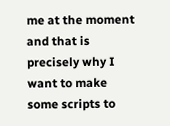me at the moment and that is precisely why I want to make some scripts to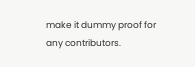make it dummy proof for any contributors.